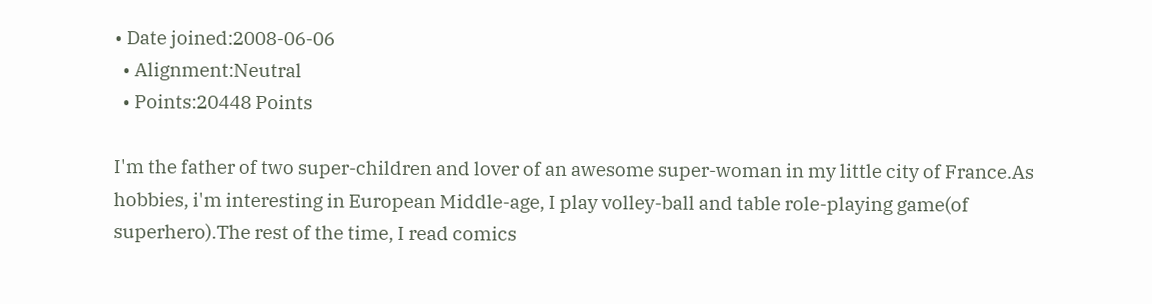• Date joined:2008-06-06
  • Alignment:Neutral
  • Points:20448 Points

I'm the father of two super-children and lover of an awesome super-woman in my little city of France.As hobbies, i'm interesting in European Middle-age, I play volley-ball and table role-playing game(of superhero).The rest of the time, I read comics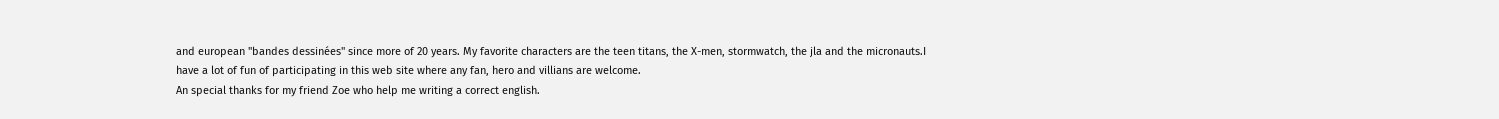and european "bandes dessinées" since more of 20 years. My favorite characters are the teen titans, the X-men, stormwatch, the jla and the micronauts.I have a lot of fun of participating in this web site where any fan, hero and villians are welcome.
An special thanks for my friend Zoe who help me writing a correct english.